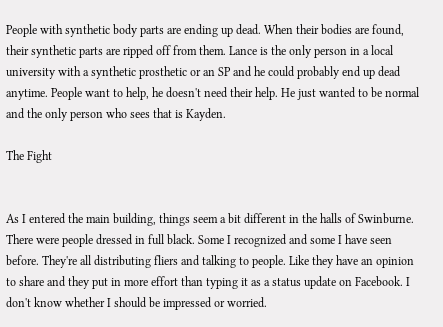People with synthetic body parts are ending up dead. When their bodies are found, their synthetic parts are ripped off from them. Lance is the only person in a local university with a synthetic prosthetic or an SP and he could probably end up dead anytime. People want to help, he doesn't need their help. He just wanted to be normal and the only person who sees that is Kayden.

The Fight


As I entered the main building, things seem a bit different in the halls of Swinburne. There were people dressed in full black. Some I recognized and some I have seen before. They're all distributing fliers and talking to people. Like they have an opinion to share and they put in more effort than typing it as a status update on Facebook. I don't know whether I should be impressed or worried.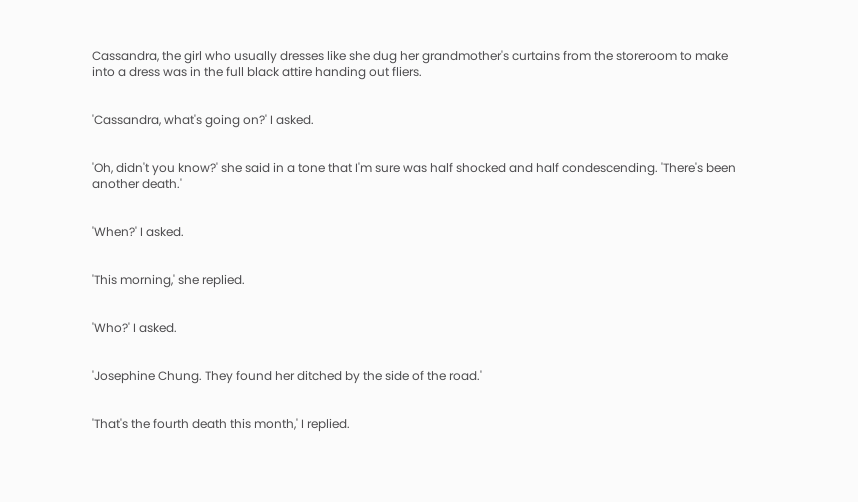Cassandra, the girl who usually dresses like she dug her grandmother's curtains from the storeroom to make into a dress was in the full black attire handing out fliers.


'Cassandra, what's going on?' I asked.


'Oh, didn't you know?' she said in a tone that I'm sure was half shocked and half condescending. 'There's been another death.'


'When?' I asked.


'This morning,' she replied.


'Who?' I asked.


'Josephine Chung. They found her ditched by the side of the road.'


'That's the fourth death this month,' I replied.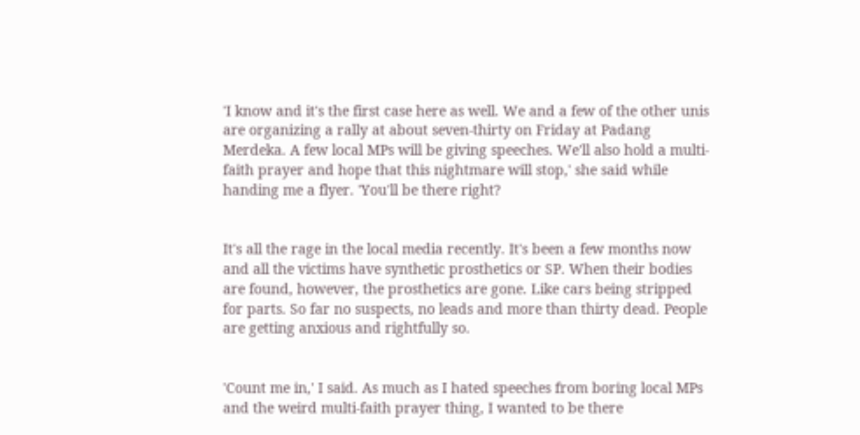'I know and it's the first case here as well. We and a few of the other unis are organizing a rally at about seven-thirty on Friday at Padang Merdeka. A few local MPs will be giving speeches. We'll also hold a multi-faith prayer and hope that this nightmare will stop,' she said while handing me a flyer. 'You'll be there right?


It's all the rage in the local media recently. It's been a few months now and all the victims have synthetic prosthetics or SP. When their bodies are found, however, the prosthetics are gone. Like cars being stripped for parts. So far no suspects, no leads and more than thirty dead. People are getting anxious and rightfully so.


'Count me in,' I said. As much as I hated speeches from boring local MPs and the weird multi-faith prayer thing, I wanted to be there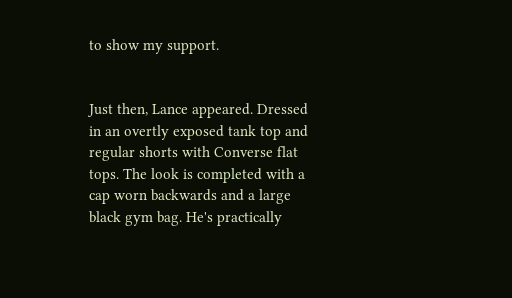to show my support.


Just then, Lance appeared. Dressed in an overtly exposed tank top and regular shorts with Converse flat tops. The look is completed with a cap worn backwards and a large black gym bag. He's practically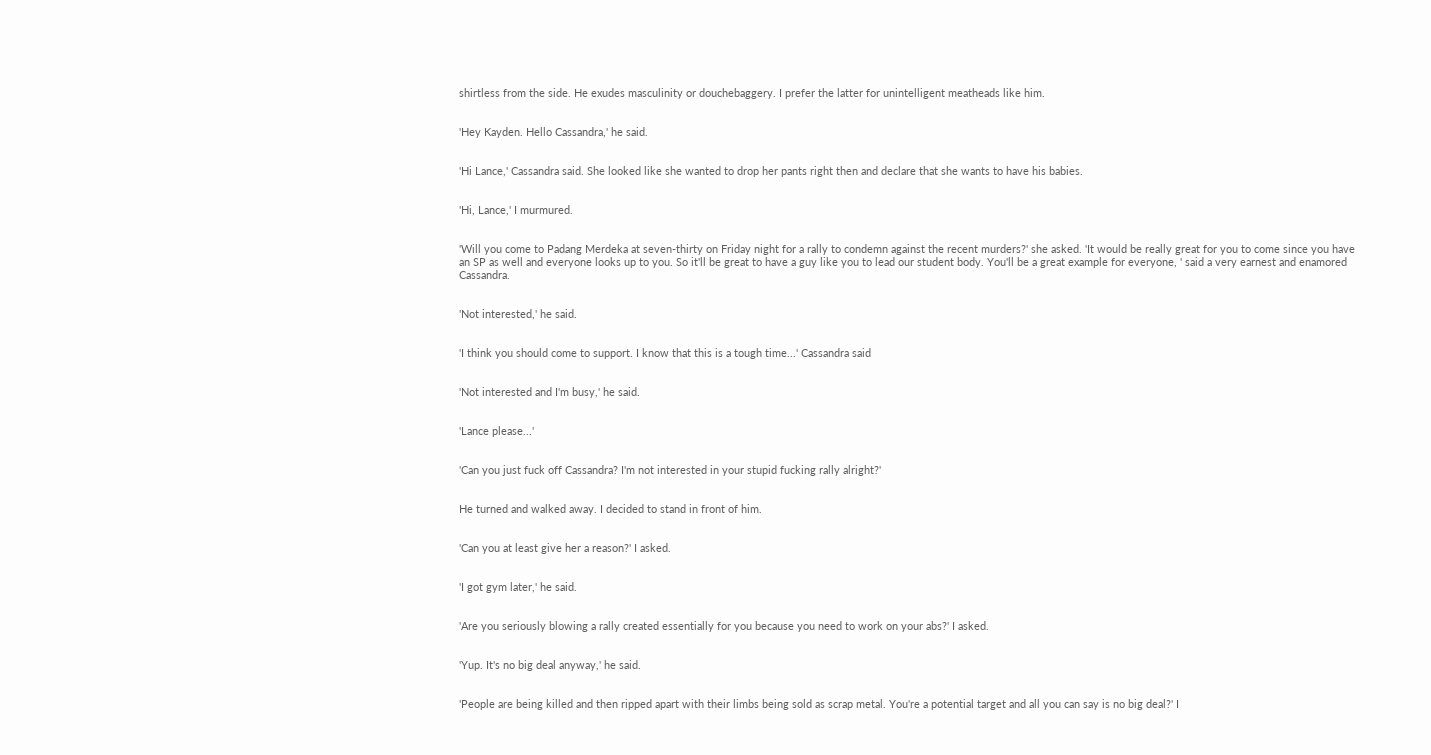shirtless from the side. He exudes masculinity or douchebaggery. I prefer the latter for unintelligent meatheads like him.


'Hey Kayden. Hello Cassandra,' he said.


'Hi Lance,' Cassandra said. She looked like she wanted to drop her pants right then and declare that she wants to have his babies.


'Hi, Lance,' I murmured.


'Will you come to Padang Merdeka at seven-thirty on Friday night for a rally to condemn against the recent murders?' she asked. 'It would be really great for you to come since you have an SP as well and everyone looks up to you. So it'll be great to have a guy like you to lead our student body. You'll be a great example for everyone, ' said a very earnest and enamored Cassandra.


'Not interested,' he said.


'I think you should come to support. I know that this is a tough time...' Cassandra said


'Not interested and I'm busy,' he said.


'Lance please...'


'Can you just fuck off Cassandra? I'm not interested in your stupid fucking rally alright?'


He turned and walked away. I decided to stand in front of him.


'Can you at least give her a reason?' I asked.


'I got gym later,' he said.


'Are you seriously blowing a rally created essentially for you because you need to work on your abs?' I asked.


'Yup. It's no big deal anyway,' he said.


'People are being killed and then ripped apart with their limbs being sold as scrap metal. You're a potential target and all you can say is no big deal?' I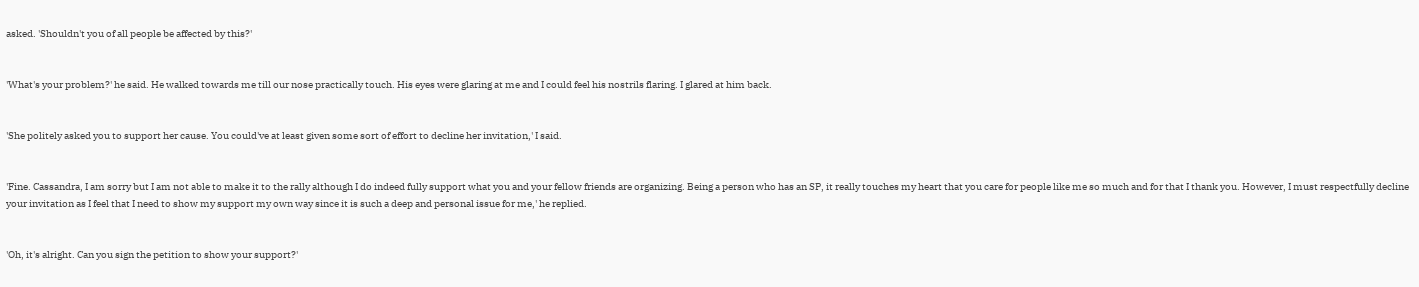asked. 'Shouldn't you of all people be affected by this?'


'What's your problem?' he said. He walked towards me till our nose practically touch. His eyes were glaring at me and I could feel his nostrils flaring. I glared at him back.


'She politely asked you to support her cause. You could've at least given some sort of effort to decline her invitation,' I said.


'Fine. Cassandra, I am sorry but I am not able to make it to the rally although I do indeed fully support what you and your fellow friends are organizing. Being a person who has an SP, it really touches my heart that you care for people like me so much and for that I thank you. However, I must respectfully decline your invitation as I feel that I need to show my support my own way since it is such a deep and personal issue for me,' he replied.


'Oh, it's alright. Can you sign the petition to show your support?'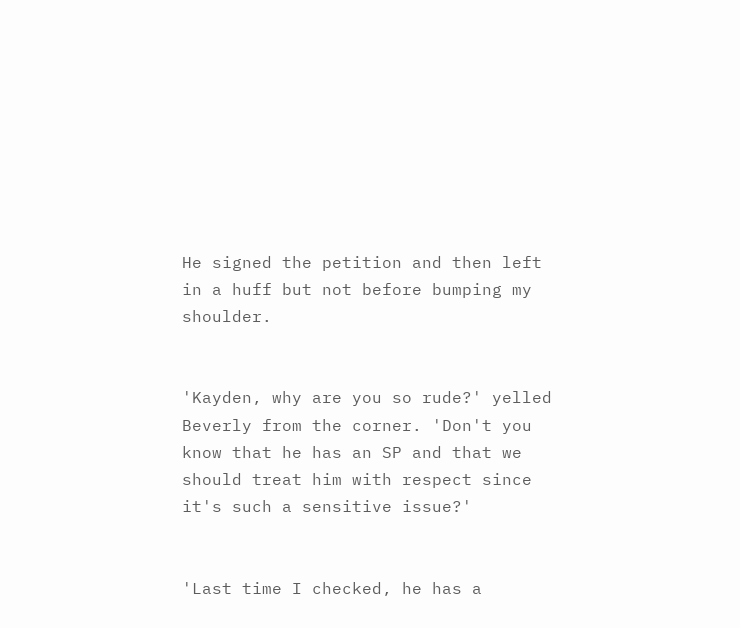He signed the petition and then left in a huff but not before bumping my shoulder.


'Kayden, why are you so rude?' yelled Beverly from the corner. 'Don't you know that he has an SP and that we should treat him with respect since it's such a sensitive issue?'


'Last time I checked, he has a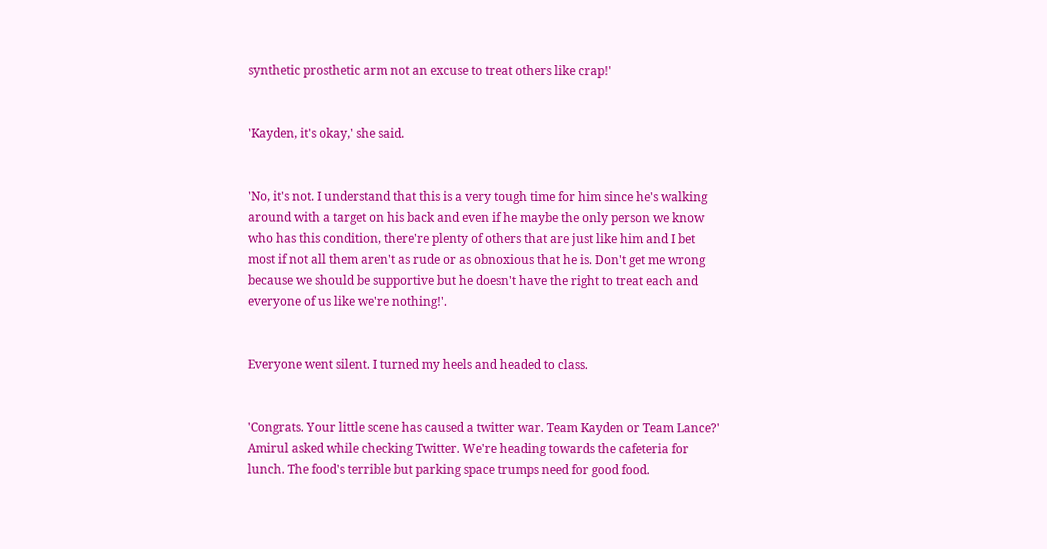synthetic prosthetic arm not an excuse to treat others like crap!'


'Kayden, it's okay,' she said.


'No, it's not. I understand that this is a very tough time for him since he's walking around with a target on his back and even if he maybe the only person we know who has this condition, there're plenty of others that are just like him and I bet most if not all them aren't as rude or as obnoxious that he is. Don't get me wrong because we should be supportive but he doesn't have the right to treat each and everyone of us like we're nothing!'.


Everyone went silent. I turned my heels and headed to class.


'Congrats. Your little scene has caused a twitter war. Team Kayden or Team Lance?' Amirul asked while checking Twitter. We're heading towards the cafeteria for lunch. The food's terrible but parking space trumps need for good food.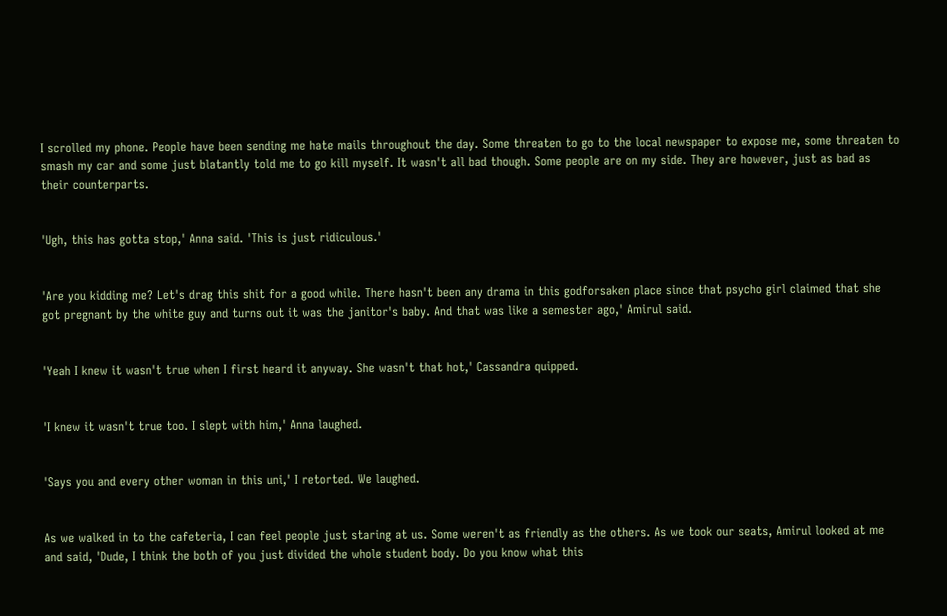I scrolled my phone. People have been sending me hate mails throughout the day. Some threaten to go to the local newspaper to expose me, some threaten to smash my car and some just blatantly told me to go kill myself. It wasn't all bad though. Some people are on my side. They are however, just as bad as their counterparts.


'Ugh, this has gotta stop,' Anna said. 'This is just ridiculous.'


'Are you kidding me? Let's drag this shit for a good while. There hasn't been any drama in this godforsaken place since that psycho girl claimed that she got pregnant by the white guy and turns out it was the janitor's baby. And that was like a semester ago,' Amirul said.


'Yeah I knew it wasn't true when I first heard it anyway. She wasn't that hot,' Cassandra quipped.


'I knew it wasn't true too. I slept with him,' Anna laughed.


'Says you and every other woman in this uni,' I retorted. We laughed.


As we walked in to the cafeteria, I can feel people just staring at us. Some weren't as friendly as the others. As we took our seats, Amirul looked at me and said, 'Dude, I think the both of you just divided the whole student body. Do you know what this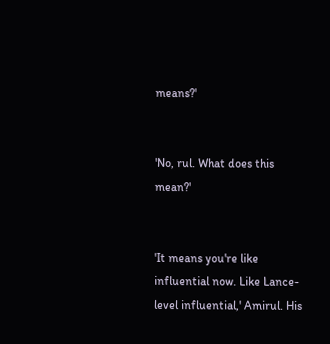means?'


'No, rul. What does this mean?'


'It means you're like influential now. Like Lance-level influential,' Amirul. His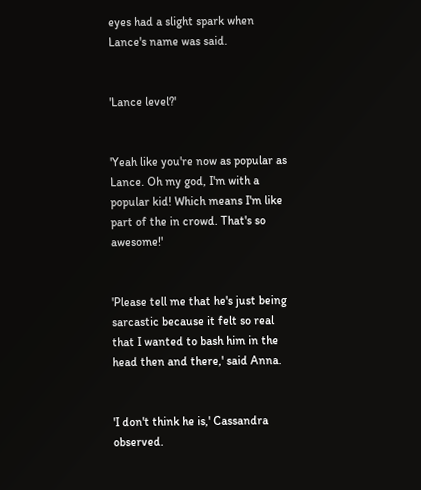eyes had a slight spark when Lance's name was said.


'Lance level?'


'Yeah like you're now as popular as Lance. Oh my god, I'm with a popular kid! Which means I'm like part of the in crowd. That's so awesome!'


'Please tell me that he's just being sarcastic because it felt so real that I wanted to bash him in the head then and there,' said Anna.


'I don't think he is,' Cassandra observed.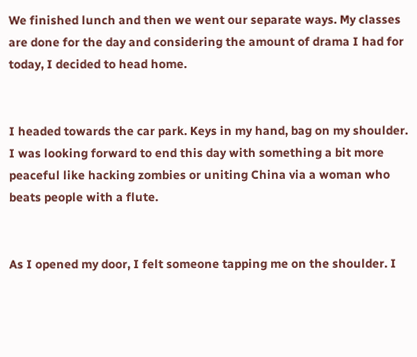We finished lunch and then we went our separate ways. My classes are done for the day and considering the amount of drama I had for today, I decided to head home.


I headed towards the car park. Keys in my hand, bag on my shoulder. I was looking forward to end this day with something a bit more peaceful like hacking zombies or uniting China via a woman who beats people with a flute.


As I opened my door, I felt someone tapping me on the shoulder. I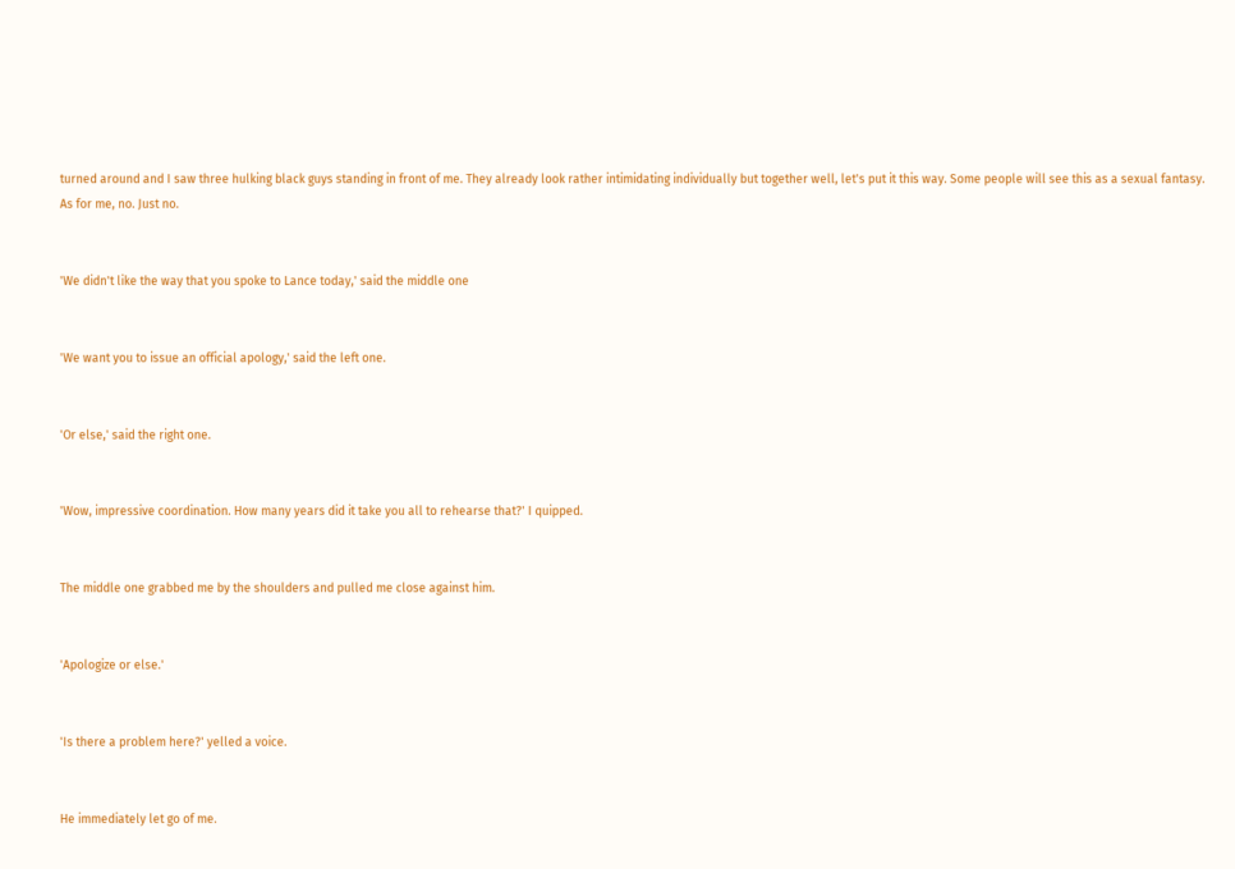turned around and I saw three hulking black guys standing in front of me. They already look rather intimidating individually but together well, let's put it this way. Some people will see this as a sexual fantasy. As for me, no. Just no.


'We didn't like the way that you spoke to Lance today,' said the middle one


'We want you to issue an official apology,' said the left one.


'Or else,' said the right one.


'Wow, impressive coordination. How many years did it take you all to rehearse that?' I quipped.


The middle one grabbed me by the shoulders and pulled me close against him.


'Apologize or else.'


'Is there a problem here?' yelled a voice.


He immediately let go of me.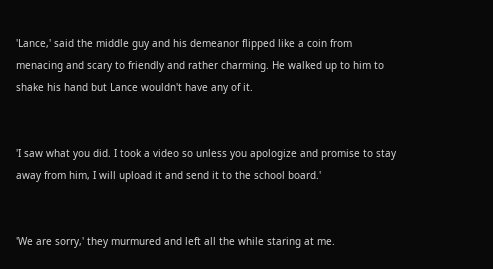'Lance,' said the middle guy and his demeanor flipped like a coin from menacing and scary to friendly and rather charming. He walked up to him to shake his hand but Lance wouldn't have any of it.


'I saw what you did. I took a video so unless you apologize and promise to stay away from him, I will upload it and send it to the school board.'


'We are sorry,' they murmured and left all the while staring at me.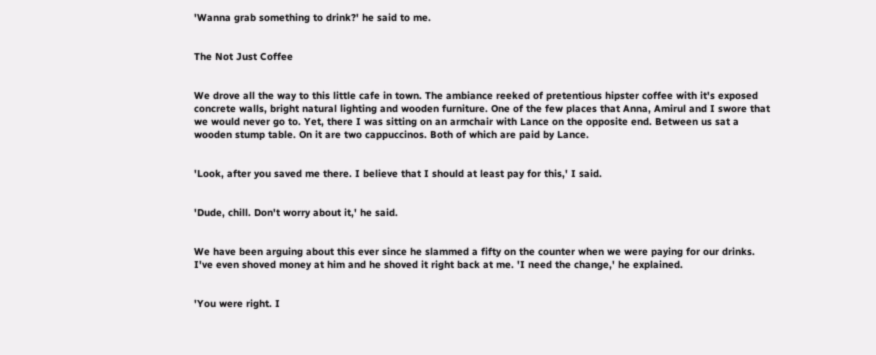'Wanna grab something to drink?' he said to me.


The Not Just Coffee


We drove all the way to this little cafe in town. The ambiance reeked of pretentious hipster coffee with it's exposed concrete walls, bright natural lighting and wooden furniture. One of the few places that Anna, Amirul and I swore that we would never go to. Yet, there I was sitting on an armchair with Lance on the opposite end. Between us sat a wooden stump table. On it are two cappuccinos. Both of which are paid by Lance.


'Look, after you saved me there. I believe that I should at least pay for this,' I said.


'Dude, chill. Don't worry about it,' he said.


We have been arguing about this ever since he slammed a fifty on the counter when we were paying for our drinks. I've even shoved money at him and he shoved it right back at me. 'I need the change,' he explained.


'You were right. I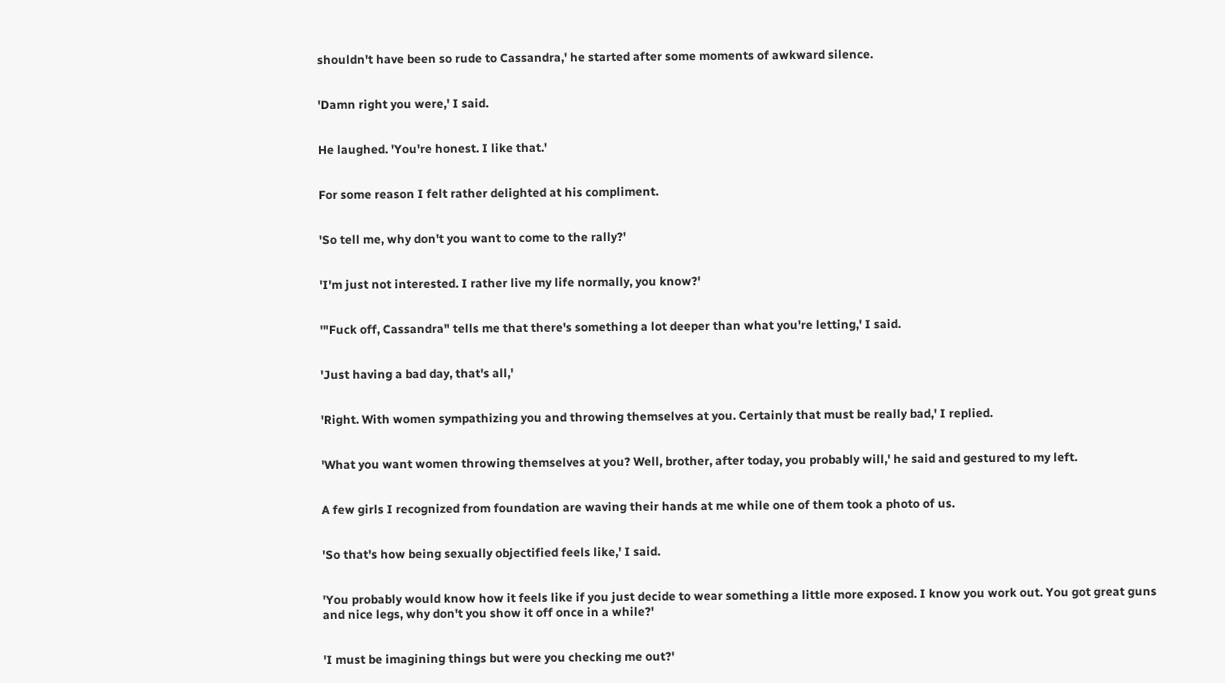shouldn't have been so rude to Cassandra,' he started after some moments of awkward silence.


'Damn right you were,' I said.


He laughed. 'You're honest. I like that.'


For some reason I felt rather delighted at his compliment.


'So tell me, why don't you want to come to the rally?'


'I'm just not interested. I rather live my life normally, you know?'


'"Fuck off, Cassandra" tells me that there's something a lot deeper than what you're letting,' I said.


'Just having a bad day, that's all,'


'Right. With women sympathizing you and throwing themselves at you. Certainly that must be really bad,' I replied.


'What you want women throwing themselves at you? Well, brother, after today, you probably will,' he said and gestured to my left.


A few girls I recognized from foundation are waving their hands at me while one of them took a photo of us.


'So that's how being sexually objectified feels like,' I said.


'You probably would know how it feels like if you just decide to wear something a little more exposed. I know you work out. You got great guns and nice legs, why don't you show it off once in a while?'


'I must be imagining things but were you checking me out?'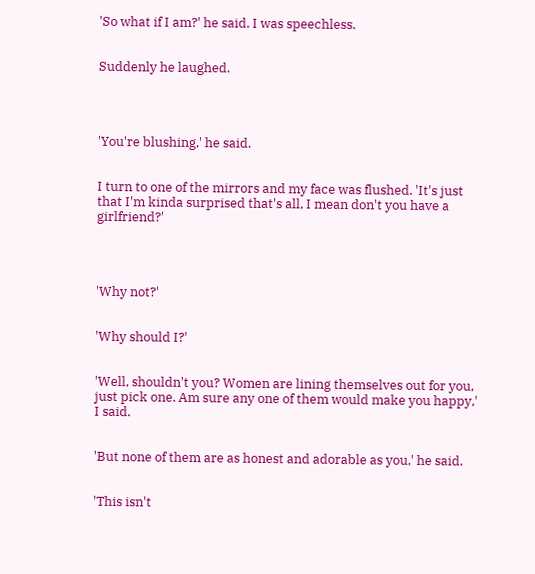'So what if I am?' he said. I was speechless.


Suddenly he laughed.




'You're blushing,' he said.


I turn to one of the mirrors and my face was flushed. 'It's just that I'm kinda surprised that's all, I mean don't you have a girlfriend?'




'Why not?'


'Why should I?'


'Well, shouldn't you? Women are lining themselves out for you, just pick one. Am sure any one of them would make you happy,' I said.


'But none of them are as honest and adorable as you,' he said.


'This isn't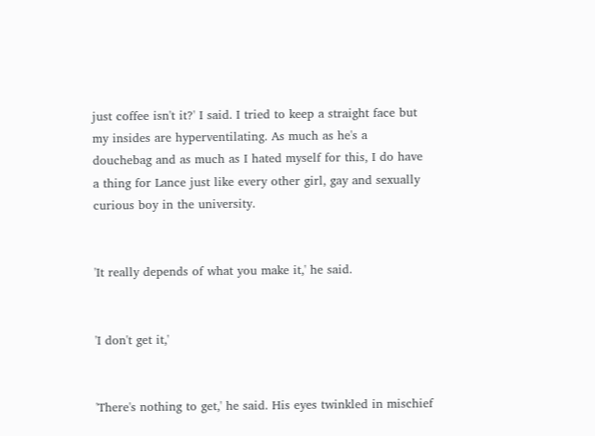just coffee isn't it?' I said. I tried to keep a straight face but my insides are hyperventilating. As much as he's a douchebag and as much as I hated myself for this, I do have a thing for Lance just like every other girl, gay and sexually curious boy in the university.


'It really depends of what you make it,' he said.


'I don't get it,'


'There's nothing to get,' he said. His eyes twinkled in mischief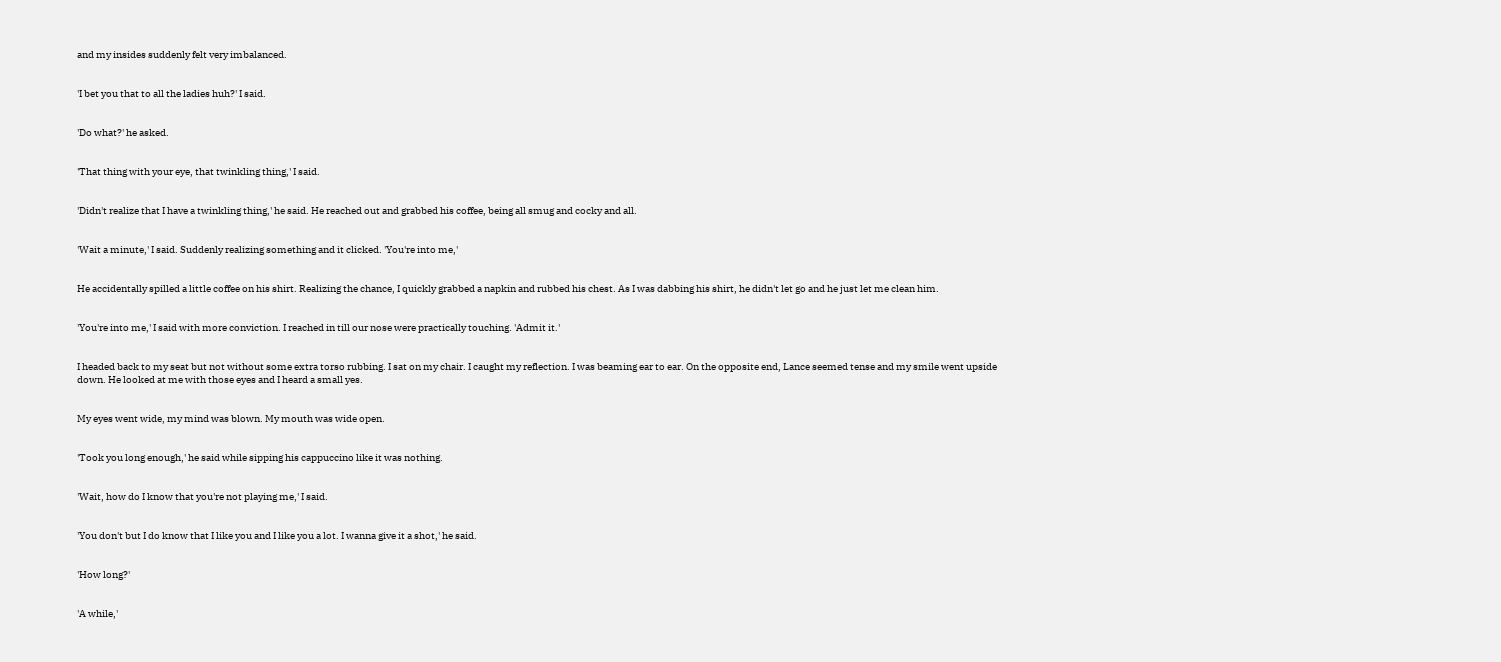and my insides suddenly felt very imbalanced.


'I bet you that to all the ladies huh?' I said.


'Do what?' he asked.


'That thing with your eye, that twinkling thing,' I said.


'Didn't realize that I have a twinkling thing,' he said. He reached out and grabbed his coffee, being all smug and cocky and all.


'Wait a minute,' I said. Suddenly realizing something and it clicked. 'You're into me,'


He accidentally spilled a little coffee on his shirt. Realizing the chance, I quickly grabbed a napkin and rubbed his chest. As I was dabbing his shirt, he didn't let go and he just let me clean him.


'You're into me,' I said with more conviction. I reached in till our nose were practically touching. 'Admit it.'


I headed back to my seat but not without some extra torso rubbing. I sat on my chair. I caught my reflection. I was beaming ear to ear. On the opposite end, Lance seemed tense and my smile went upside down. He looked at me with those eyes and I heard a small yes.


My eyes went wide, my mind was blown. My mouth was wide open.


'Took you long enough,' he said while sipping his cappuccino like it was nothing.


'Wait, how do I know that you're not playing me,' I said.


'You don't but I do know that I like you and I like you a lot. I wanna give it a shot,' he said.


'How long?'


'A while,'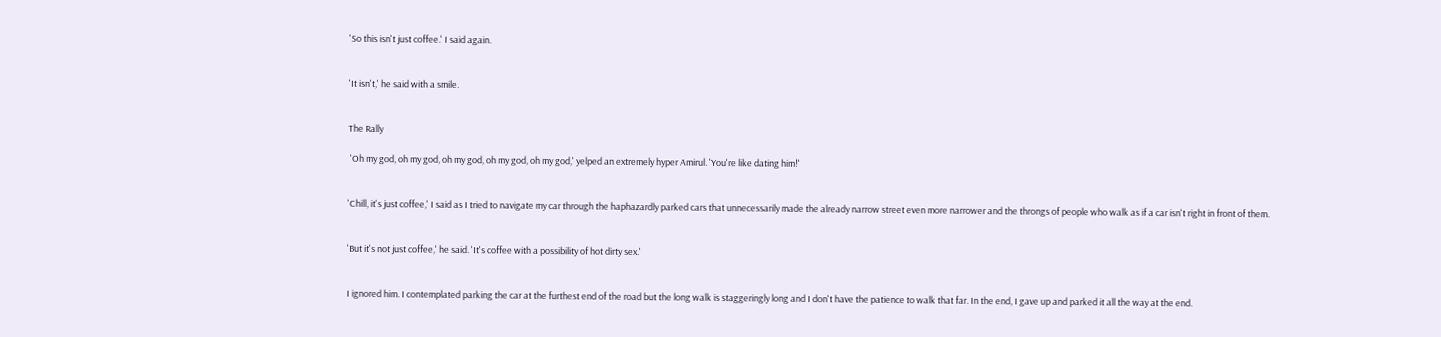'So this isn't just coffee.' I said again.


'It isn't,' he said with a smile.


The Rally

 'Oh my god, oh my god, oh my god, oh my god, oh my god,' yelped an extremely hyper Amirul. 'You're like dating him!'


'Chill, it's just coffee,' I said as I tried to navigate my car through the haphazardly parked cars that unnecessarily made the already narrow street even more narrower and the throngs of people who walk as if a car isn't right in front of them.


'But it's not just coffee,' he said. 'It's coffee with a possibility of hot dirty sex.'


I ignored him. I contemplated parking the car at the furthest end of the road but the long walk is staggeringly long and I don't have the patience to walk that far. In the end, I gave up and parked it all the way at the end.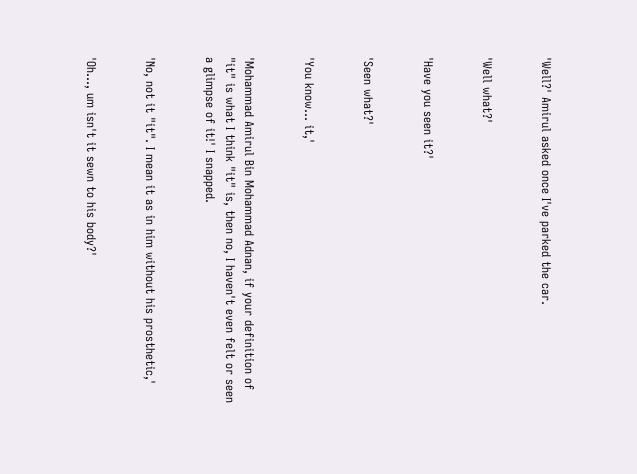'Well?' Amirul asked once I've parked the car.


'Well what?'


'Have you seen it?'


'Seen what?'


'You know... it,'


'Mohammad Amirul Bin Mohammad Adnan, if your definition of "it" is what I think "it" is, then no, I haven't even felt or seen a glimpse of it!' I snapped.


'No, not it "it". I mean it as in him without his prosthetic,'


'Oh..., um isn't it sewn to his body?'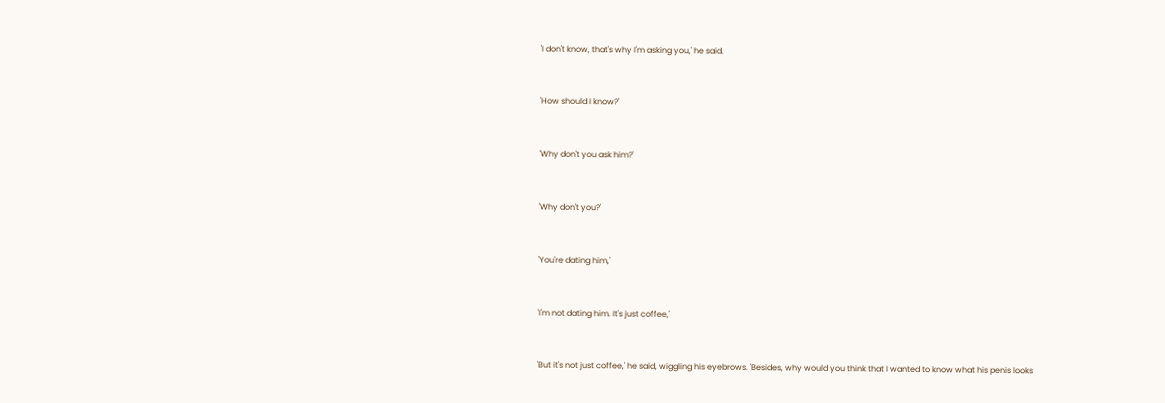'I don't know, that's why I'm asking you,' he said.


'How should I know?'


'Why don't you ask him?'


'Why don't you?'


'You're dating him,'


'I'm not dating him. It's just coffee,'


'But it's not just coffee,' he said, wiggling his eyebrows. 'Besides, why would you think that I wanted to know what his penis looks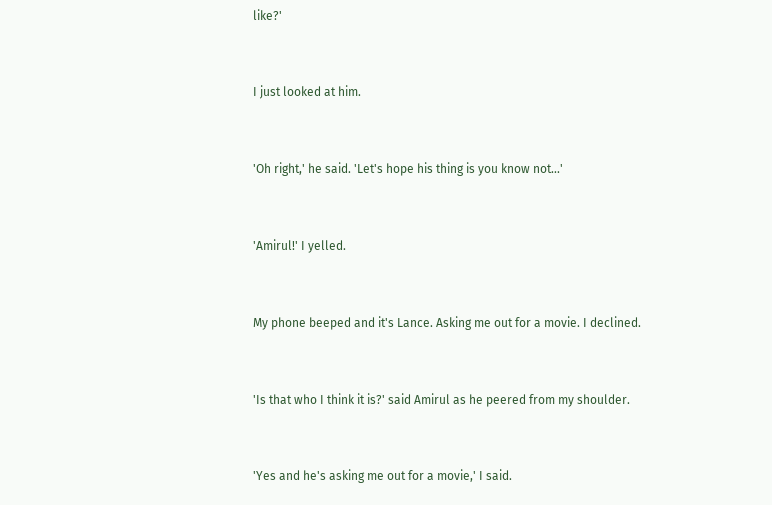like?'


I just looked at him.


'Oh right,' he said. 'Let's hope his thing is you know not...'


'Amirul!' I yelled.


My phone beeped and it's Lance. Asking me out for a movie. I declined.


'Is that who I think it is?' said Amirul as he peered from my shoulder.


'Yes and he's asking me out for a movie,' I said.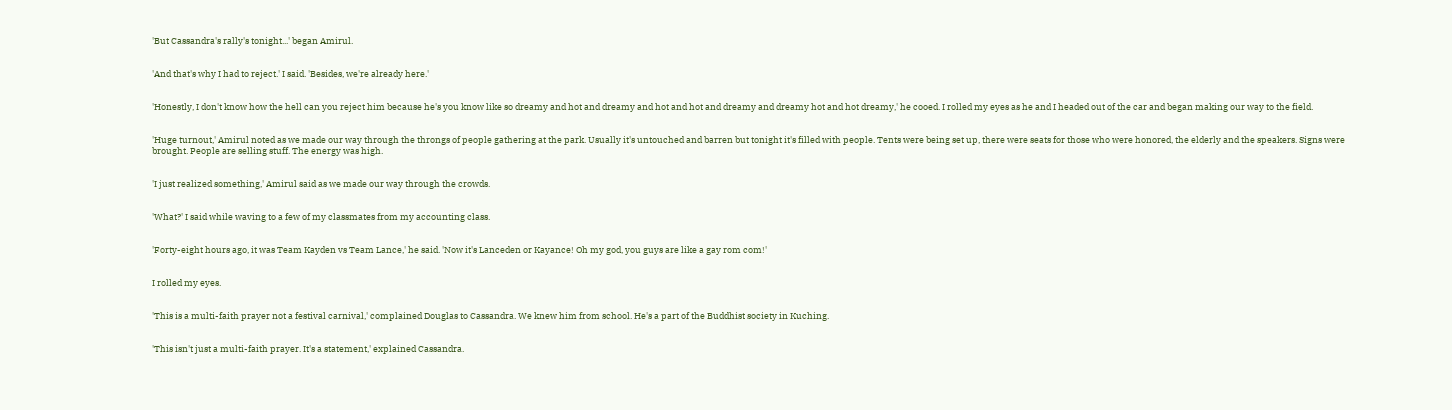'But Cassandra's rally's tonight...' began Amirul.


'And that's why I had to reject.' I said. 'Besides, we're already here.'


'Honestly, I don't know how the hell can you reject him because he's you know like so dreamy and hot and dreamy and hot and hot and dreamy and dreamy hot and hot dreamy,' he cooed. I rolled my eyes as he and I headed out of the car and began making our way to the field.


'Huge turnout,' Amirul noted as we made our way through the throngs of people gathering at the park. Usually it's untouched and barren but tonight it's filled with people. Tents were being set up, there were seats for those who were honored, the elderly and the speakers. Signs were brought. People are selling stuff. The energy was high.


'I just realized something,' Amirul said as we made our way through the crowds.


'What?' I said while waving to a few of my classmates from my accounting class.


'Forty-eight hours ago, it was Team Kayden vs Team Lance,' he said. 'Now it's Lanceden or Kayance! Oh my god, you guys are like a gay rom com!'


I rolled my eyes.


'This is a multi-faith prayer not a festival carnival,' complained Douglas to Cassandra. We knew him from school. He's a part of the Buddhist society in Kuching.


'This isn't just a multi-faith prayer. It's a statement,' explained Cassandra.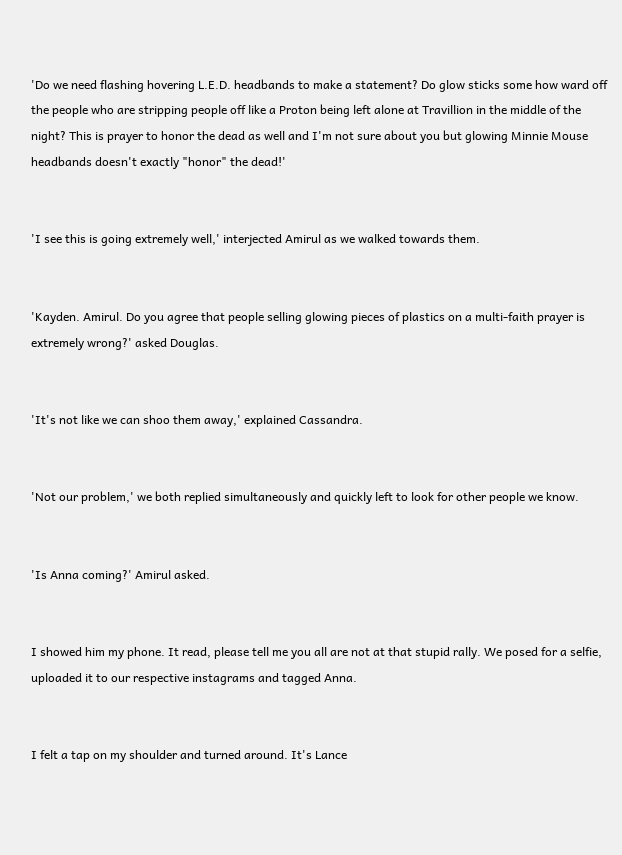'Do we need flashing hovering L.E.D. headbands to make a statement? Do glow sticks some how ward off the people who are stripping people off like a Proton being left alone at Travillion in the middle of the night? This is prayer to honor the dead as well and I'm not sure about you but glowing Minnie Mouse headbands doesn't exactly "honor" the dead!'


'I see this is going extremely well,' interjected Amirul as we walked towards them.


'Kayden. Amirul. Do you agree that people selling glowing pieces of plastics on a multi-faith prayer is extremely wrong?' asked Douglas.


'It's not like we can shoo them away,' explained Cassandra.


'Not our problem,' we both replied simultaneously and quickly left to look for other people we know.


'Is Anna coming?' Amirul asked.


I showed him my phone. It read, please tell me you all are not at that stupid rally. We posed for a selfie, uploaded it to our respective instagrams and tagged Anna.


I felt a tap on my shoulder and turned around. It's Lance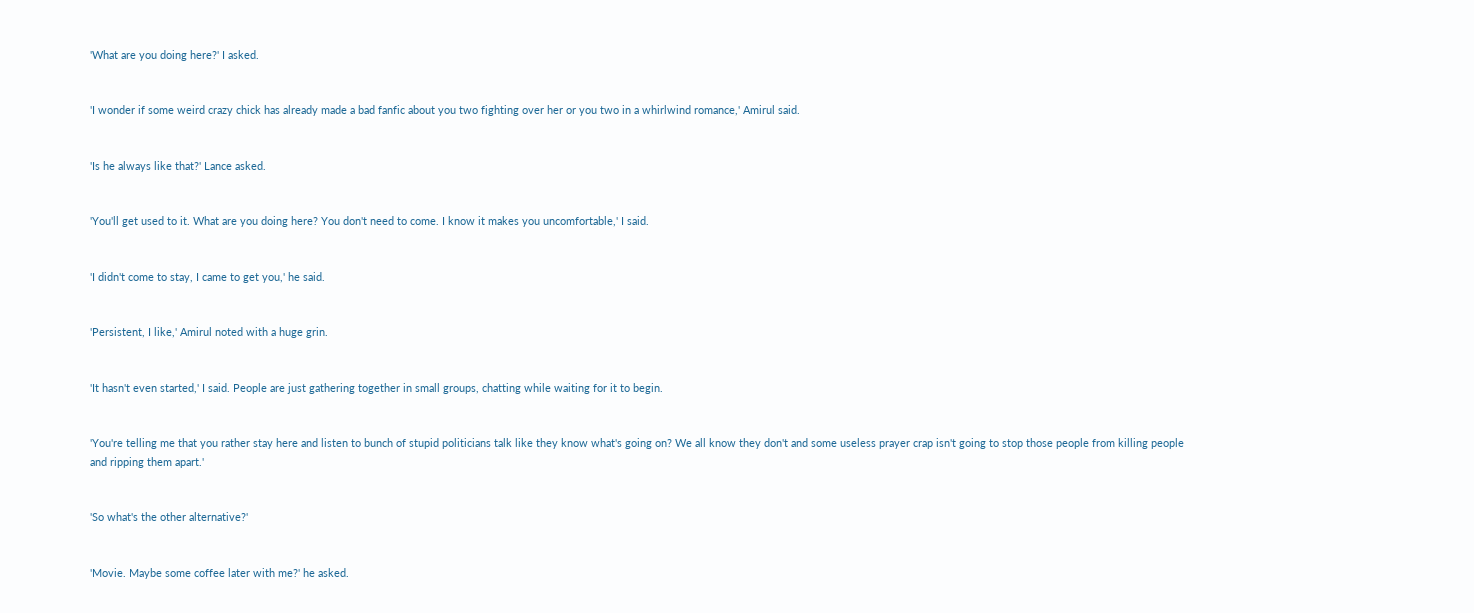'What are you doing here?' I asked.


'I wonder if some weird crazy chick has already made a bad fanfic about you two fighting over her or you two in a whirlwind romance,' Amirul said.


'Is he always like that?' Lance asked.


'You'll get used to it. What are you doing here? You don't need to come. I know it makes you uncomfortable,' I said.


'I didn't come to stay, I came to get you,' he said.


'Persistent, I like,' Amirul noted with a huge grin.


'It hasn't even started,' I said. People are just gathering together in small groups, chatting while waiting for it to begin.


'You're telling me that you rather stay here and listen to bunch of stupid politicians talk like they know what's going on? We all know they don't and some useless prayer crap isn't going to stop those people from killing people and ripping them apart.'


'So what's the other alternative?'


'Movie. Maybe some coffee later with me?' he asked.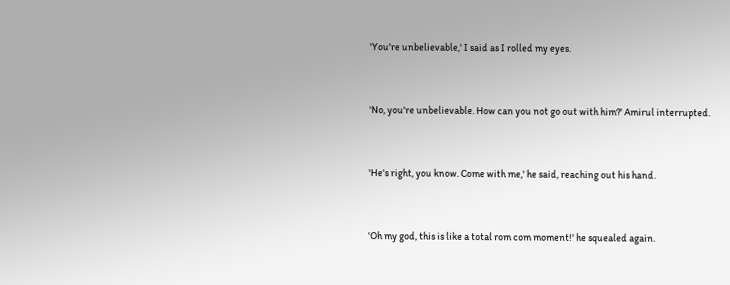'You're unbelievable,' I said as I rolled my eyes.


'No, you're unbelievable. How can you not go out with him?' Amirul interrupted.


'He's right, you know. Come with me,' he said, reaching out his hand.


'Oh my god, this is like a total rom com moment!' he squealed again.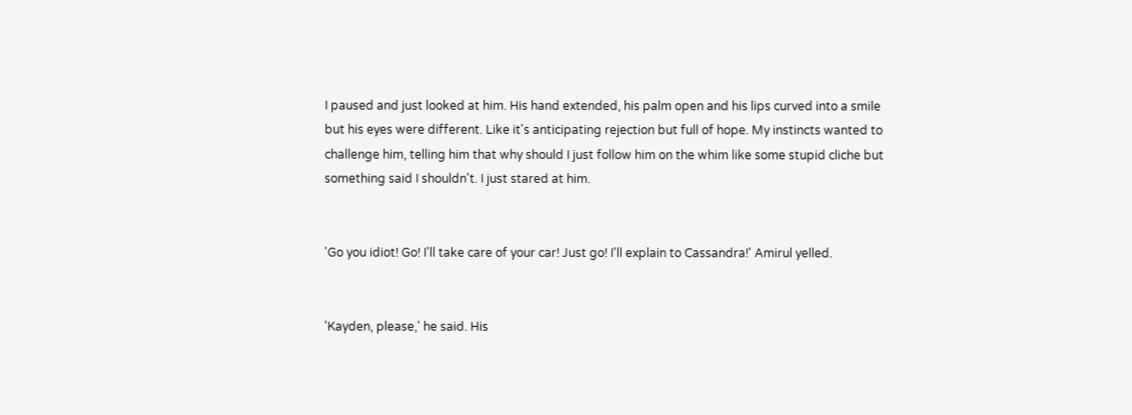I paused and just looked at him. His hand extended, his palm open and his lips curved into a smile but his eyes were different. Like it's anticipating rejection but full of hope. My instincts wanted to challenge him, telling him that why should I just follow him on the whim like some stupid cliche but something said I shouldn't. I just stared at him.


'Go you idiot! Go! I'll take care of your car! Just go! I'll explain to Cassandra!' Amirul yelled.


'Kayden, please,' he said. His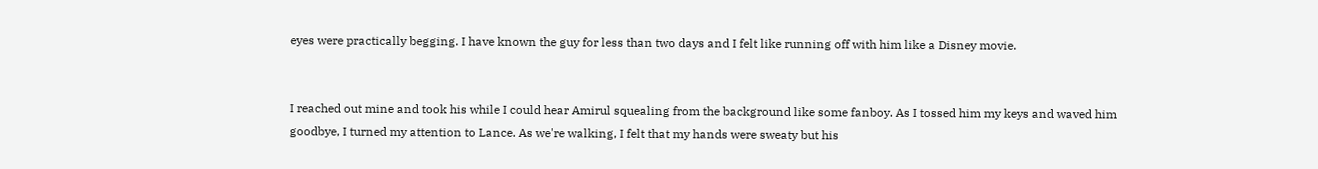eyes were practically begging. I have known the guy for less than two days and I felt like running off with him like a Disney movie.


I reached out mine and took his while I could hear Amirul squealing from the background like some fanboy. As I tossed him my keys and waved him goodbye, I turned my attention to Lance. As we're walking, I felt that my hands were sweaty but his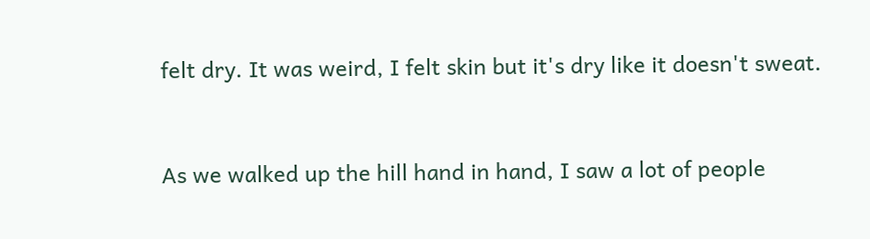felt dry. It was weird, I felt skin but it's dry like it doesn't sweat.


As we walked up the hill hand in hand, I saw a lot of people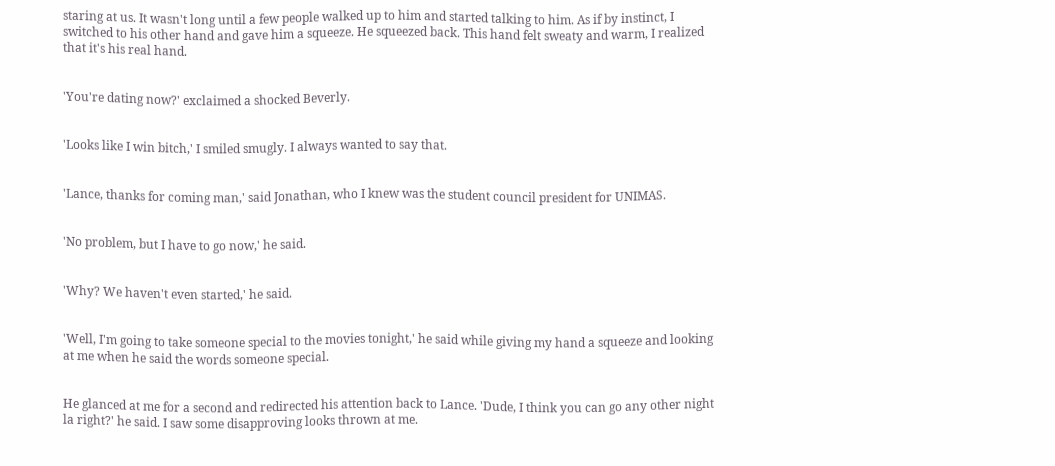staring at us. It wasn't long until a few people walked up to him and started talking to him. As if by instinct, I switched to his other hand and gave him a squeeze. He squeezed back. This hand felt sweaty and warm, I realized that it's his real hand.


'You're dating now?' exclaimed a shocked Beverly.


'Looks like I win bitch,' I smiled smugly. I always wanted to say that.


'Lance, thanks for coming man,' said Jonathan, who I knew was the student council president for UNIMAS.


'No problem, but I have to go now,' he said.


'Why? We haven't even started,' he said.


'Well, I'm going to take someone special to the movies tonight,' he said while giving my hand a squeeze and looking at me when he said the words someone special.


He glanced at me for a second and redirected his attention back to Lance. 'Dude, I think you can go any other night la right?' he said. I saw some disapproving looks thrown at me.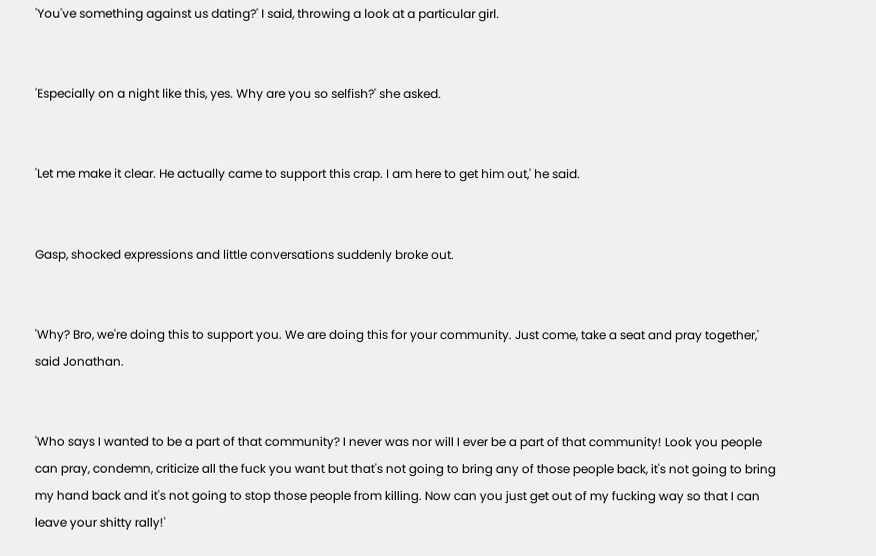'You've something against us dating?' I said, throwing a look at a particular girl.


'Especially on a night like this, yes. Why are you so selfish?' she asked.


'Let me make it clear. He actually came to support this crap. I am here to get him out,' he said.


Gasp, shocked expressions and little conversations suddenly broke out.


'Why? Bro, we're doing this to support you. We are doing this for your community. Just come, take a seat and pray together,' said Jonathan.


'Who says I wanted to be a part of that community? I never was nor will I ever be a part of that community! Look you people can pray, condemn, criticize all the fuck you want but that's not going to bring any of those people back, it's not going to bring my hand back and it's not going to stop those people from killing. Now can you just get out of my fucking way so that I can leave your shitty rally!'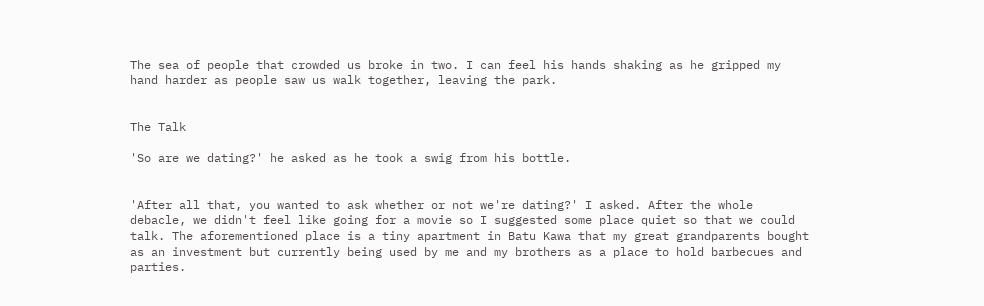The sea of people that crowded us broke in two. I can feel his hands shaking as he gripped my hand harder as people saw us walk together, leaving the park.


The Talk

'So are we dating?' he asked as he took a swig from his bottle.


'After all that, you wanted to ask whether or not we're dating?' I asked. After the whole debacle, we didn't feel like going for a movie so I suggested some place quiet so that we could talk. The aforementioned place is a tiny apartment in Batu Kawa that my great grandparents bought as an investment but currently being used by me and my brothers as a place to hold barbecues and parties.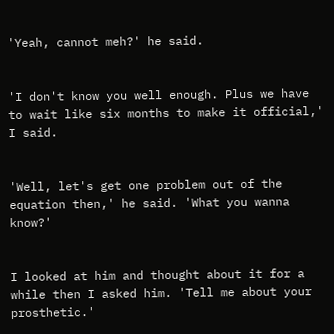'Yeah, cannot meh?' he said.


'I don't know you well enough. Plus we have to wait like six months to make it official,' I said.


'Well, let's get one problem out of the equation then,' he said. 'What you wanna know?'


I looked at him and thought about it for a while then I asked him. 'Tell me about your prosthetic.'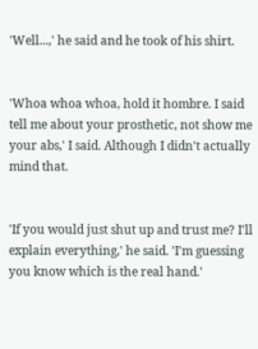'Well...,' he said and he took of his shirt.


'Whoa whoa whoa, hold it hombre. I said tell me about your prosthetic, not show me your abs,' I said. Although I didn't actually mind that.


'If you would just shut up and trust me? I'll explain everything,' he said. 'I'm guessing you know which is the real hand.'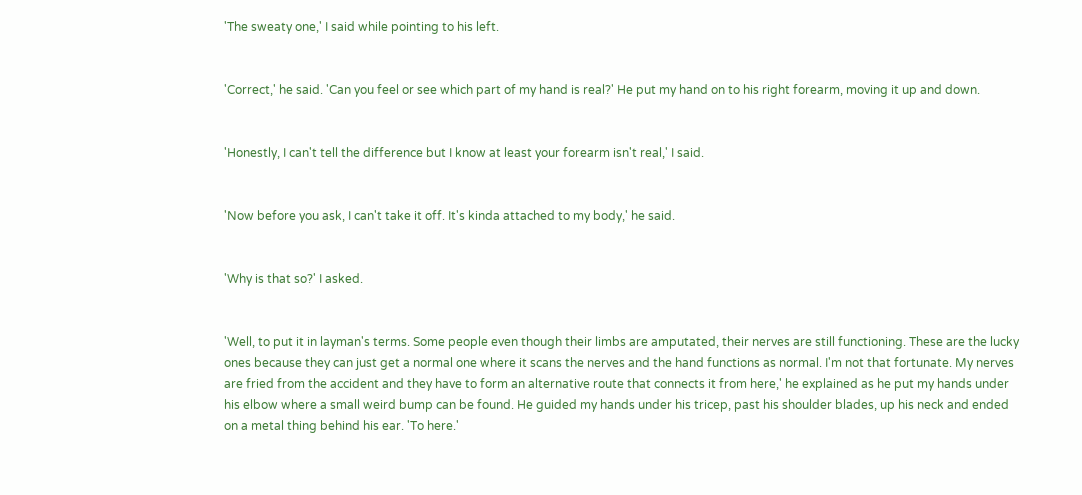'The sweaty one,' I said while pointing to his left.


'Correct,' he said. 'Can you feel or see which part of my hand is real?' He put my hand on to his right forearm, moving it up and down.


'Honestly, I can't tell the difference but I know at least your forearm isn't real,' I said.


'Now before you ask, I can't take it off. It's kinda attached to my body,' he said.


'Why is that so?' I asked.


'Well, to put it in layman's terms. Some people even though their limbs are amputated, their nerves are still functioning. These are the lucky ones because they can just get a normal one where it scans the nerves and the hand functions as normal. I'm not that fortunate. My nerves are fried from the accident and they have to form an alternative route that connects it from here,' he explained as he put my hands under his elbow where a small weird bump can be found. He guided my hands under his tricep, past his shoulder blades, up his neck and ended on a metal thing behind his ear. 'To here.'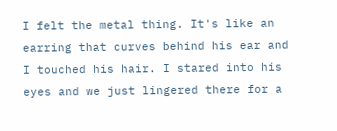I felt the metal thing. It's like an earring that curves behind his ear and I touched his hair. I stared into his eyes and we just lingered there for a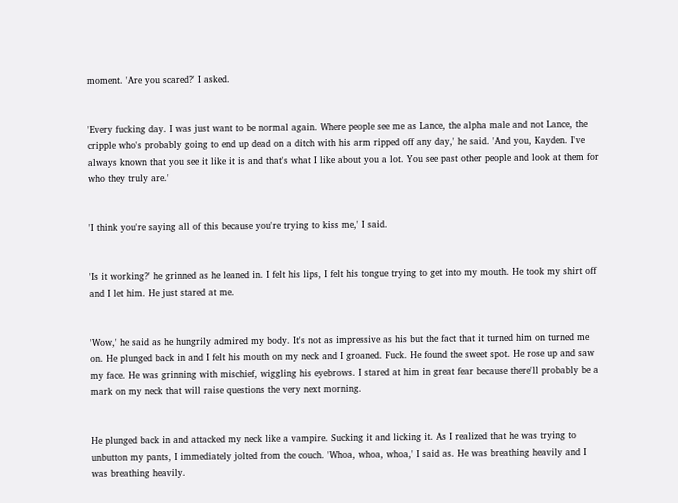moment. 'Are you scared?' I asked.


'Every fucking day. I was just want to be normal again. Where people see me as Lance, the alpha male and not Lance, the cripple who's probably going to end up dead on a ditch with his arm ripped off any day,' he said. 'And you, Kayden. I've always known that you see it like it is and that's what I like about you a lot. You see past other people and look at them for who they truly are.'


'I think you're saying all of this because you're trying to kiss me,' I said.


'Is it working?' he grinned as he leaned in. I felt his lips, I felt his tongue trying to get into my mouth. He took my shirt off and I let him. He just stared at me.


'Wow,' he said as he hungrily admired my body. It's not as impressive as his but the fact that it turned him on turned me on. He plunged back in and I felt his mouth on my neck and I groaned. Fuck. He found the sweet spot. He rose up and saw my face. He was grinning with mischief, wiggling his eyebrows. I stared at him in great fear because there'll probably be a mark on my neck that will raise questions the very next morning.


He plunged back in and attacked my neck like a vampire. Sucking it and licking it. As I realized that he was trying to unbutton my pants, I immediately jolted from the couch. 'Whoa, whoa, whoa,' I said as. He was breathing heavily and I was breathing heavily.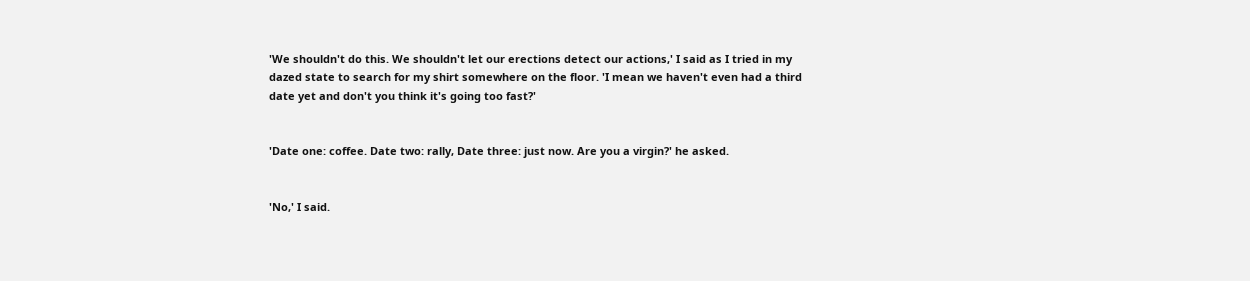'We shouldn't do this. We shouldn't let our erections detect our actions,' I said as I tried in my dazed state to search for my shirt somewhere on the floor. 'I mean we haven't even had a third date yet and don't you think it's going too fast?'


'Date one: coffee. Date two: rally, Date three: just now. Are you a virgin?' he asked.


'No,' I said.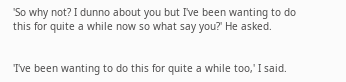'So why not? I dunno about you but I've been wanting to do this for quite a while now so what say you?' He asked.


'I've been wanting to do this for quite a while too,' I said.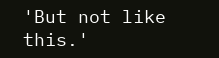'But not like this.'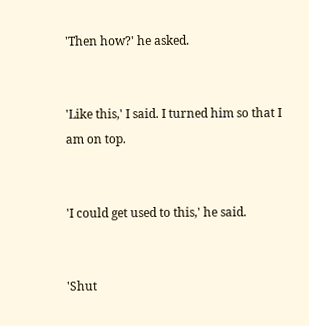'Then how?' he asked.


'Like this,' I said. I turned him so that I am on top.


'I could get used to this,' he said.


'Shut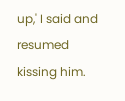up,' I said and resumed kissing him.